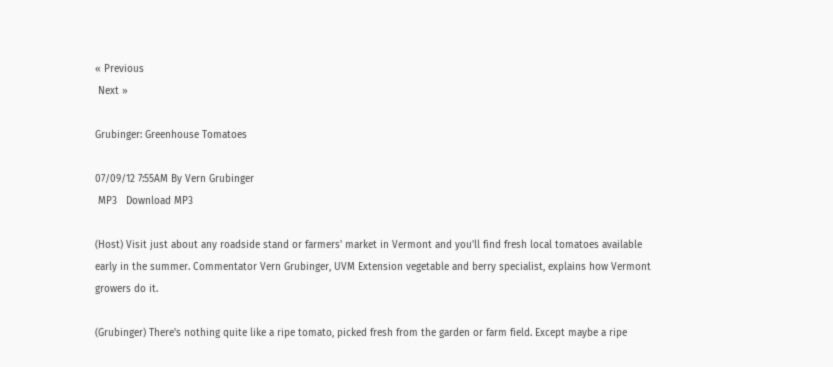« Previous
 Next »

Grubinger: Greenhouse Tomatoes

07/09/12 7:55AM By Vern Grubinger
 MP3   Download MP3

(Host) Visit just about any roadside stand or farmers' market in Vermont and you'll find fresh local tomatoes available early in the summer. Commentator Vern Grubinger, UVM Extension vegetable and berry specialist, explains how Vermont growers do it.

(Grubinger) There's nothing quite like a ripe tomato, picked fresh from the garden or farm field. Except maybe a ripe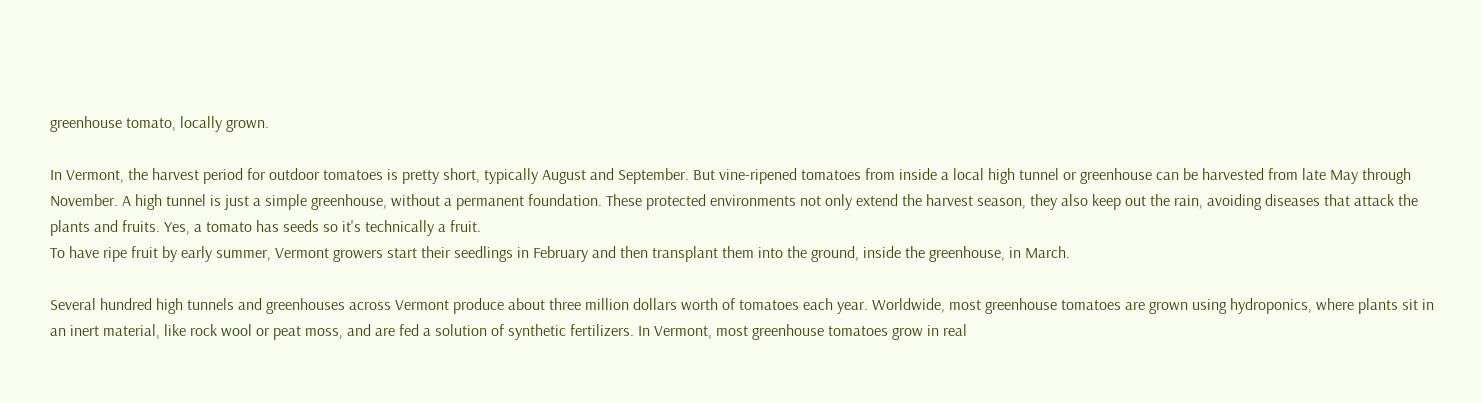greenhouse tomato, locally grown.

In Vermont, the harvest period for outdoor tomatoes is pretty short, typically August and September. But vine-ripened tomatoes from inside a local high tunnel or greenhouse can be harvested from late May through November. A high tunnel is just a simple greenhouse, without a permanent foundation. These protected environments not only extend the harvest season, they also keep out the rain, avoiding diseases that attack the plants and fruits. Yes, a tomato has seeds so it's technically a fruit.
To have ripe fruit by early summer, Vermont growers start their seedlings in February and then transplant them into the ground, inside the greenhouse, in March.

Several hundred high tunnels and greenhouses across Vermont produce about three million dollars worth of tomatoes each year. Worldwide, most greenhouse tomatoes are grown using hydroponics, where plants sit in an inert material, like rock wool or peat moss, and are fed a solution of synthetic fertilizers. In Vermont, most greenhouse tomatoes grow in real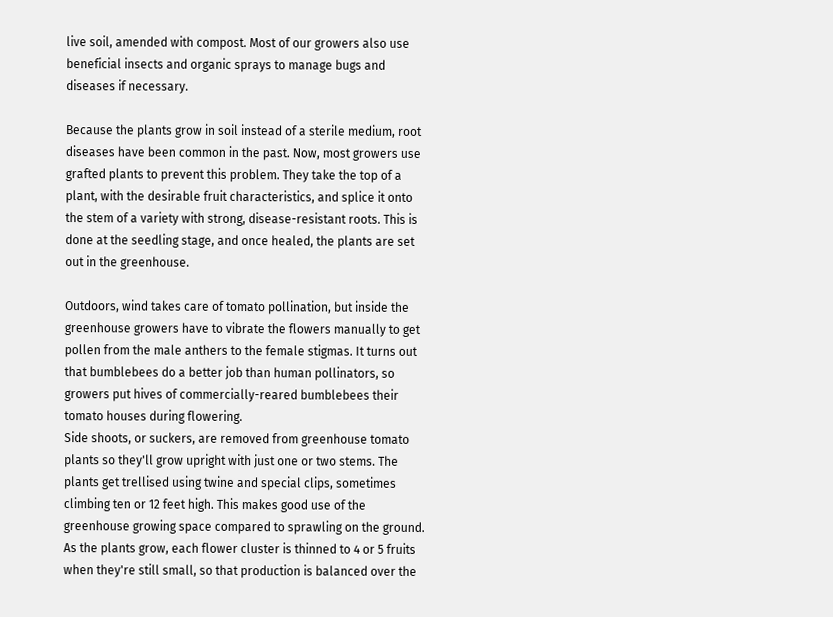live soil, amended with compost. Most of our growers also use beneficial insects and organic sprays to manage bugs and diseases if necessary.

Because the plants grow in soil instead of a sterile medium, root diseases have been common in the past. Now, most growers use grafted plants to prevent this problem. They take the top of a plant, with the desirable fruit characteristics, and splice it onto the stem of a variety with strong, disease-resistant roots. This is done at the seedling stage, and once healed, the plants are set out in the greenhouse.

Outdoors, wind takes care of tomato pollination, but inside the greenhouse growers have to vibrate the flowers manually to get pollen from the male anthers to the female stigmas. It turns out that bumblebees do a better job than human pollinators, so growers put hives of commercially-reared bumblebees their tomato houses during flowering.
Side shoots, or suckers, are removed from greenhouse tomato plants so they'll grow upright with just one or two stems. The plants get trellised using twine and special clips, sometimes climbing ten or 12 feet high. This makes good use of the greenhouse growing space compared to sprawling on the ground. As the plants grow, each flower cluster is thinned to 4 or 5 fruits when they're still small, so that production is balanced over the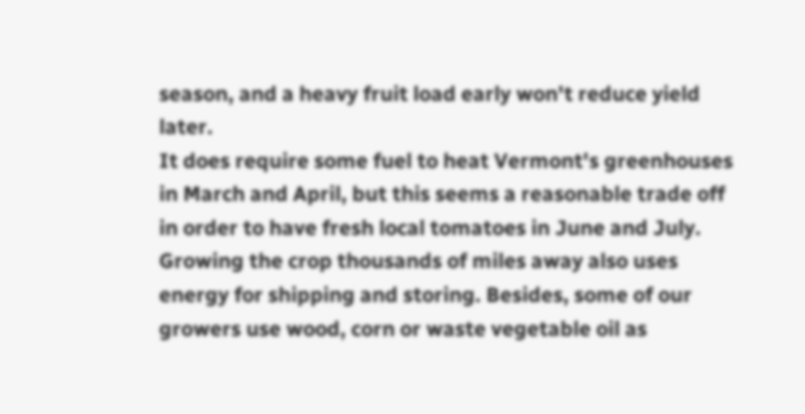season, and a heavy fruit load early won't reduce yield later.
It does require some fuel to heat Vermont's greenhouses in March and April, but this seems a reasonable trade off in order to have fresh local tomatoes in June and July. Growing the crop thousands of miles away also uses energy for shipping and storing. Besides, some of our growers use wood, corn or waste vegetable oil as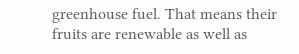greenhouse fuel. That means their fruits are renewable as well as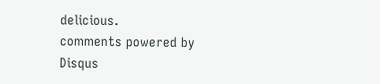delicious.
comments powered by Disqus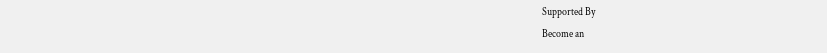Supported By
Become an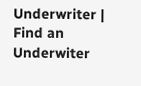Underwriter | Find an Underwiter